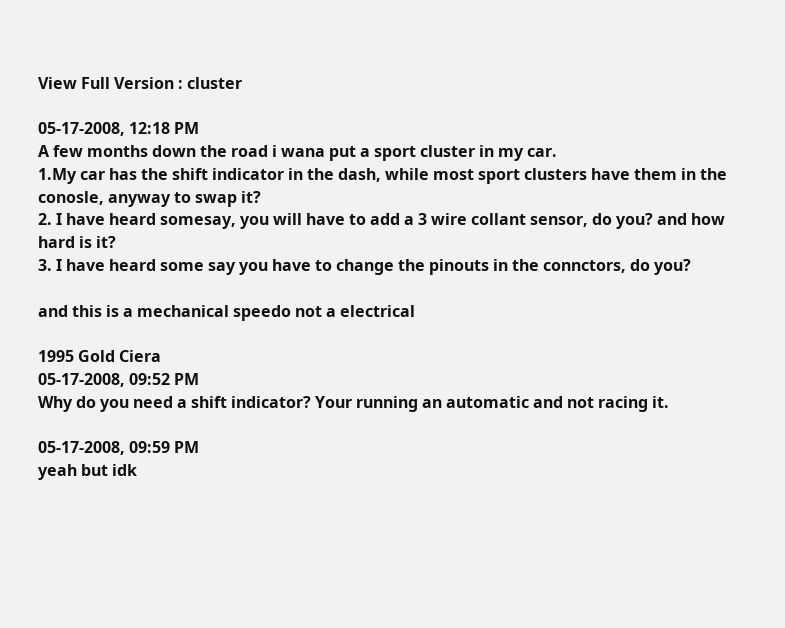View Full Version : cluster

05-17-2008, 12:18 PM
A few months down the road i wana put a sport cluster in my car.
1.My car has the shift indicator in the dash, while most sport clusters have them in the conosle, anyway to swap it?
2. I have heard somesay, you will have to add a 3 wire collant sensor, do you? and how hard is it?
3. I have heard some say you have to change the pinouts in the connctors, do you?

and this is a mechanical speedo not a electrical

1995 Gold Ciera
05-17-2008, 09:52 PM
Why do you need a shift indicator? Your running an automatic and not racing it.

05-17-2008, 09:59 PM
yeah but idk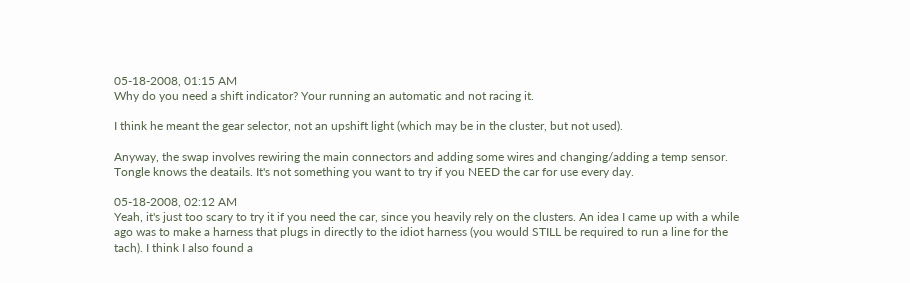05-18-2008, 01:15 AM
Why do you need a shift indicator? Your running an automatic and not racing it.

I think he meant the gear selector, not an upshift light (which may be in the cluster, but not used).

Anyway, the swap involves rewiring the main connectors and adding some wires and changing/adding a temp sensor. Tongle knows the deatails. It's not something you want to try if you NEED the car for use every day.

05-18-2008, 02:12 AM
Yeah, it's just too scary to try it if you need the car, since you heavily rely on the clusters. An idea I came up with a while ago was to make a harness that plugs in directly to the idiot harness (you would STILL be required to run a line for the tach). I think I also found a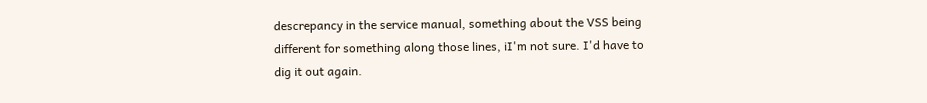descrepancy in the service manual, something about the VSS being different for something along those lines, iI'm not sure. I'd have to dig it out again.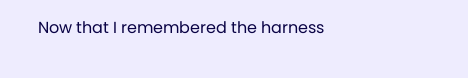Now that I remembered the harness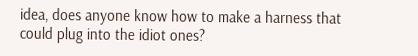idea, does anyone know how to make a harness that could plug into the idiot ones?